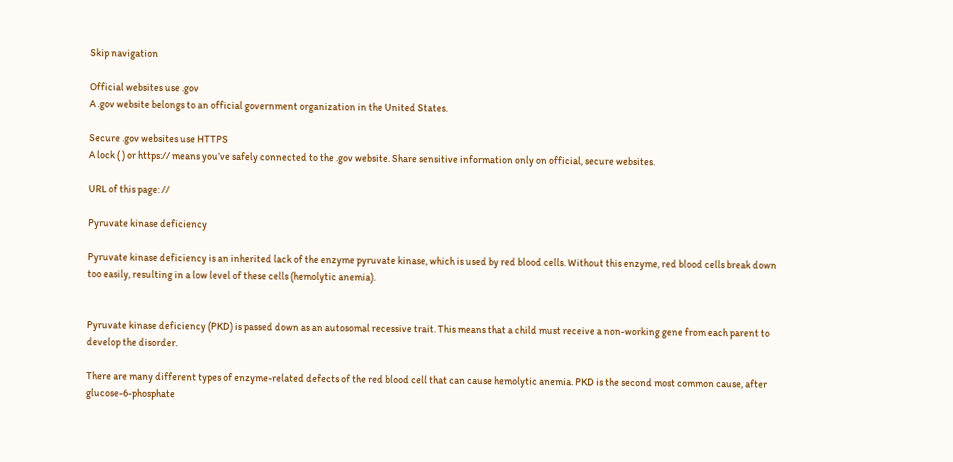Skip navigation

Official websites use .gov
A .gov website belongs to an official government organization in the United States.

Secure .gov websites use HTTPS
A lock ( ) or https:// means you’ve safely connected to the .gov website. Share sensitive information only on official, secure websites.

URL of this page: //

Pyruvate kinase deficiency

Pyruvate kinase deficiency is an inherited lack of the enzyme pyruvate kinase, which is used by red blood cells. Without this enzyme, red blood cells break down too easily, resulting in a low level of these cells (hemolytic anemia).


Pyruvate kinase deficiency (PKD) is passed down as an autosomal recessive trait. This means that a child must receive a non-working gene from each parent to develop the disorder.

There are many different types of enzyme-related defects of the red blood cell that can cause hemolytic anemia. PKD is the second most common cause, after glucose-6-phosphate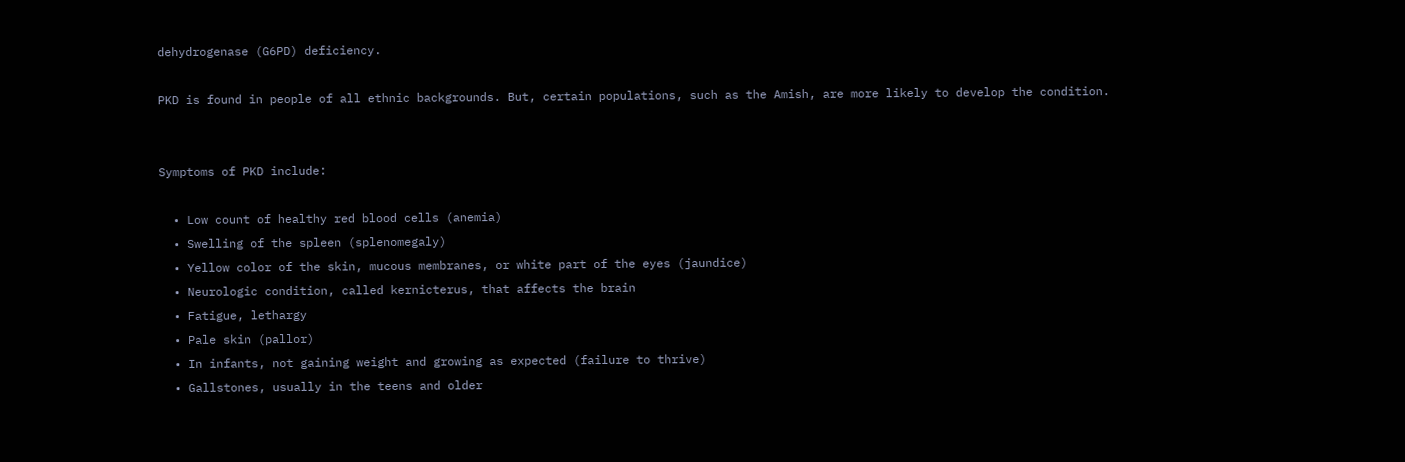dehydrogenase (G6PD) deficiency.

PKD is found in people of all ethnic backgrounds. But, certain populations, such as the Amish, are more likely to develop the condition.


Symptoms of PKD include:

  • Low count of healthy red blood cells (anemia)
  • Swelling of the spleen (splenomegaly)
  • Yellow color of the skin, mucous membranes, or white part of the eyes (jaundice)
  • Neurologic condition, called kernicterus, that affects the brain
  • Fatigue, lethargy
  • Pale skin (pallor)
  • In infants, not gaining weight and growing as expected (failure to thrive)
  • Gallstones, usually in the teens and older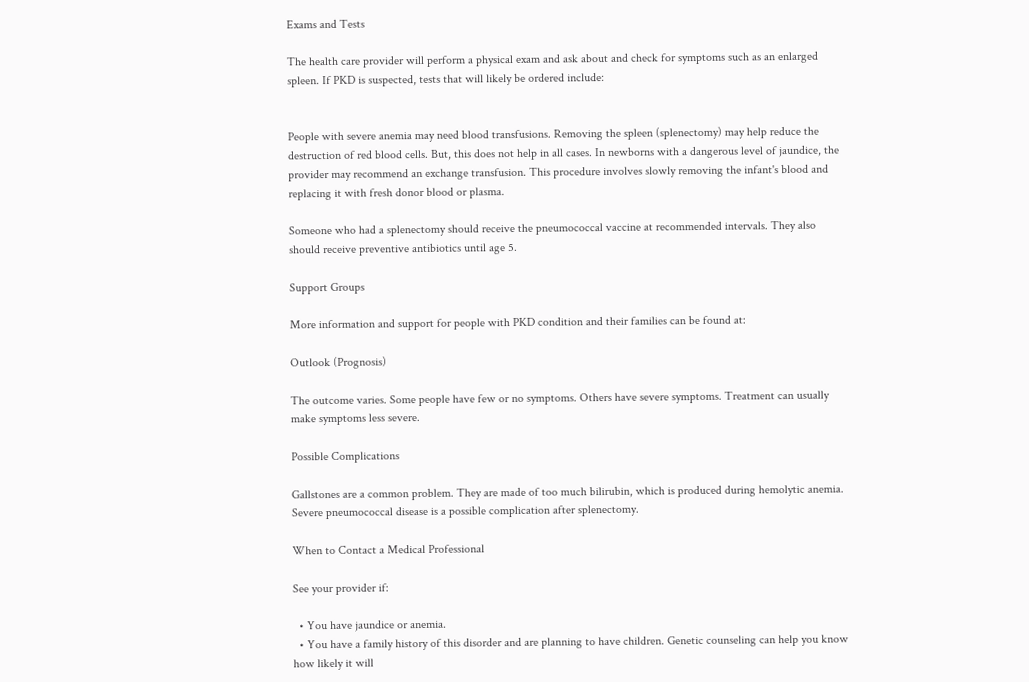Exams and Tests

The health care provider will perform a physical exam and ask about and check for symptoms such as an enlarged spleen. If PKD is suspected, tests that will likely be ordered include:


People with severe anemia may need blood transfusions. Removing the spleen (splenectomy) may help reduce the destruction of red blood cells. But, this does not help in all cases. In newborns with a dangerous level of jaundice, the provider may recommend an exchange transfusion. This procedure involves slowly removing the infant's blood and replacing it with fresh donor blood or plasma.

Someone who had a splenectomy should receive the pneumococcal vaccine at recommended intervals. They also should receive preventive antibiotics until age 5.

Support Groups

More information and support for people with PKD condition and their families can be found at:

Outlook (Prognosis)

The outcome varies. Some people have few or no symptoms. Others have severe symptoms. Treatment can usually make symptoms less severe.

Possible Complications

Gallstones are a common problem. They are made of too much bilirubin, which is produced during hemolytic anemia. Severe pneumococcal disease is a possible complication after splenectomy.

When to Contact a Medical Professional

See your provider if:

  • You have jaundice or anemia.
  • You have a family history of this disorder and are planning to have children. Genetic counseling can help you know how likely it will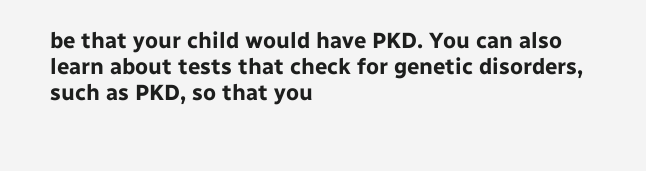be that your child would have PKD. You can also learn about tests that check for genetic disorders, such as PKD, so that you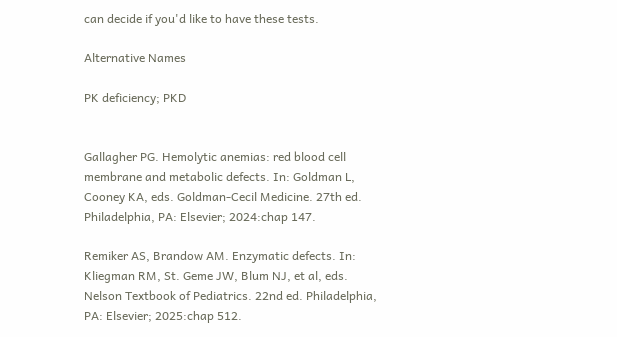can decide if you'd like to have these tests.

Alternative Names

PK deficiency; PKD


Gallagher PG. Hemolytic anemias: red blood cell membrane and metabolic defects. In: Goldman L, Cooney KA, eds. Goldman-Cecil Medicine. 27th ed. Philadelphia, PA: Elsevier; 2024:chap 147.

Remiker AS, Brandow AM. Enzymatic defects. In: Kliegman RM, St. Geme JW, Blum NJ, et al, eds. Nelson Textbook of Pediatrics. 22nd ed. Philadelphia, PA: Elsevier; 2025:chap 512.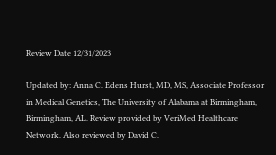Review Date 12/31/2023

Updated by: Anna C. Edens Hurst, MD, MS, Associate Professor in Medical Genetics, The University of Alabama at Birmingham, Birmingham, AL. Review provided by VeriMed Healthcare Network. Also reviewed by David C.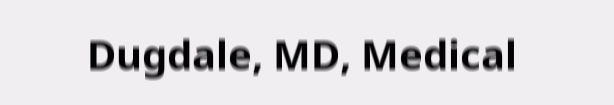Dugdale, MD, Medical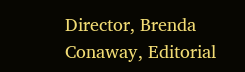Director, Brenda Conaway, Editorial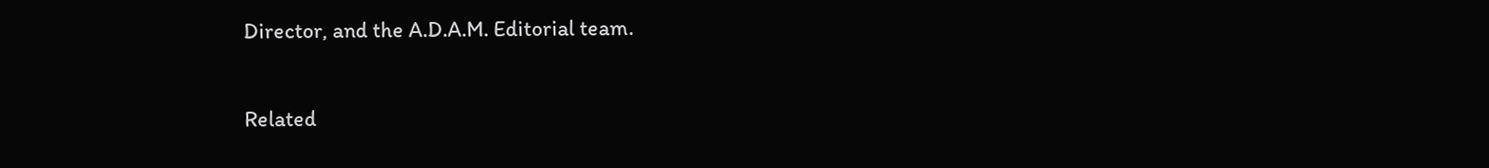Director, and the A.D.A.M. Editorial team.

Related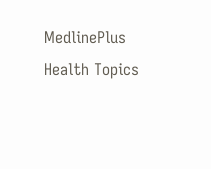MedlinePlus Health Topics